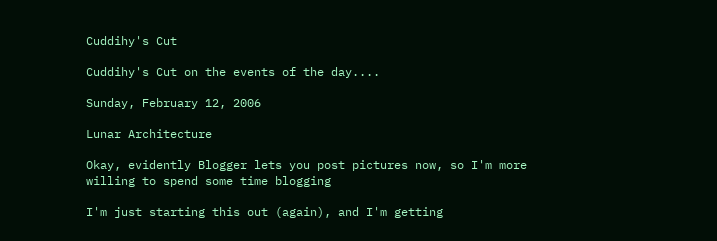Cuddihy's Cut

Cuddihy's Cut on the events of the day....

Sunday, February 12, 2006

Lunar Architecture

Okay, evidently Blogger lets you post pictures now, so I'm more willing to spend some time blogging

I'm just starting this out (again), and I'm getting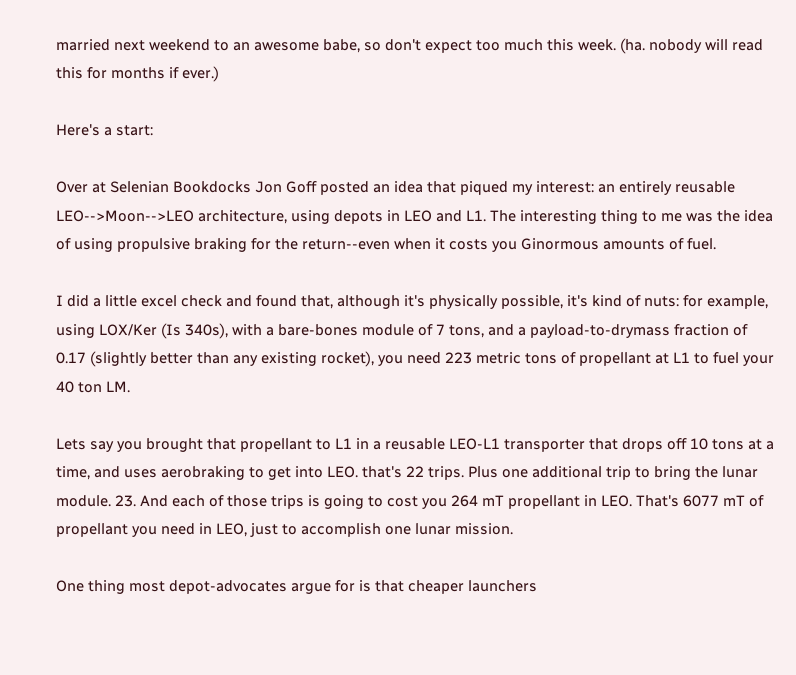married next weekend to an awesome babe, so don't expect too much this week. (ha. nobody will read this for months if ever.)

Here's a start:

Over at Selenian Bookdocks Jon Goff posted an idea that piqued my interest: an entirely reusable LEO-->Moon-->LEO architecture, using depots in LEO and L1. The interesting thing to me was the idea of using propulsive braking for the return--even when it costs you Ginormous amounts of fuel.

I did a little excel check and found that, although it's physically possible, it's kind of nuts: for example, using LOX/Ker (Is 340s), with a bare-bones module of 7 tons, and a payload-to-drymass fraction of 0.17 (slightly better than any existing rocket), you need 223 metric tons of propellant at L1 to fuel your 40 ton LM.

Lets say you brought that propellant to L1 in a reusable LEO-L1 transporter that drops off 10 tons at a time, and uses aerobraking to get into LEO. that's 22 trips. Plus one additional trip to bring the lunar module. 23. And each of those trips is going to cost you 264 mT propellant in LEO. That's 6077 mT of propellant you need in LEO, just to accomplish one lunar mission.

One thing most depot-advocates argue for is that cheaper launchers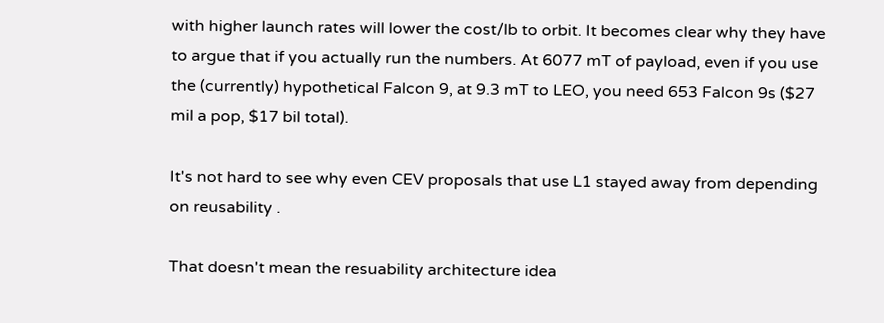with higher launch rates will lower the cost/lb to orbit. It becomes clear why they have to argue that if you actually run the numbers. At 6077 mT of payload, even if you use the (currently) hypothetical Falcon 9, at 9.3 mT to LEO, you need 653 Falcon 9s ($27 mil a pop, $17 bil total).

It's not hard to see why even CEV proposals that use L1 stayed away from depending on reusability .

That doesn't mean the resuability architecture idea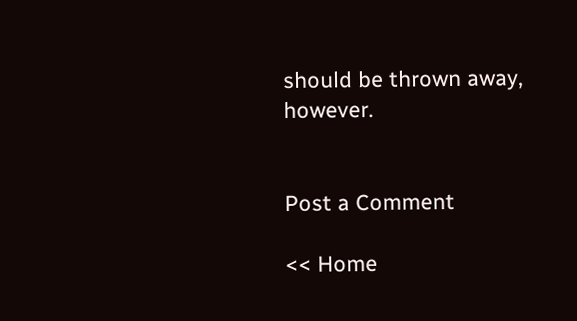should be thrown away, however.


Post a Comment

<< Home